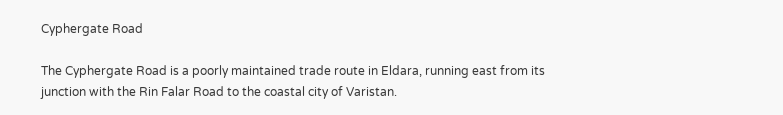Cyphergate Road

The Cyphergate Road is a poorly maintained trade route in Eldara, running east from its junction with the Rin Falar Road to the coastal city of Varistan.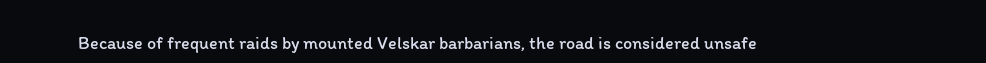Because of frequent raids by mounted Velskar barbarians, the road is considered unsafe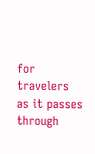for travelers as it passes through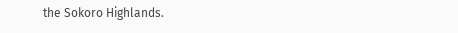the Sokoro Highlands.